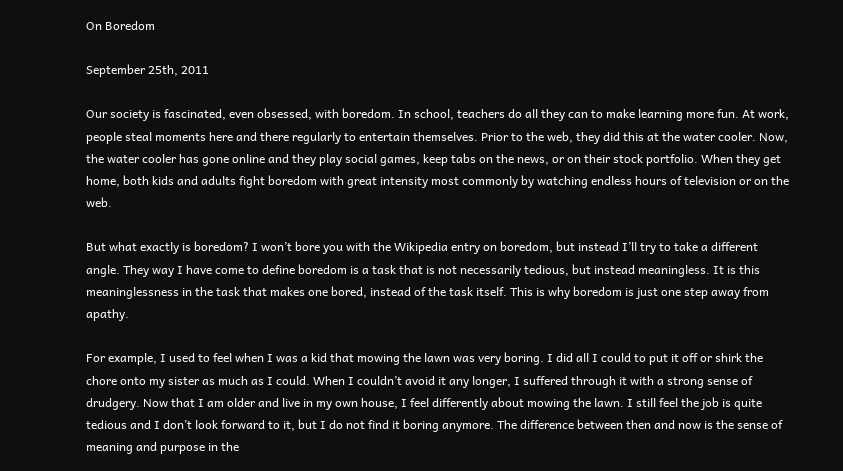On Boredom

September 25th, 2011

Our society is fascinated, even obsessed, with boredom. In school, teachers do all they can to make learning more fun. At work, people steal moments here and there regularly to entertain themselves. Prior to the web, they did this at the water cooler. Now, the water cooler has gone online and they play social games, keep tabs on the news, or on their stock portfolio. When they get home, both kids and adults fight boredom with great intensity most commonly by watching endless hours of television or on the web.

But what exactly is boredom? I won’t bore you with the Wikipedia entry on boredom, but instead I’ll try to take a different angle. They way I have come to define boredom is a task that is not necessarily tedious, but instead meaningless. It is this meaninglessness in the task that makes one bored, instead of the task itself. This is why boredom is just one step away from apathy.

For example, I used to feel when I was a kid that mowing the lawn was very boring. I did all I could to put it off or shirk the chore onto my sister as much as I could. When I couldn’t avoid it any longer, I suffered through it with a strong sense of drudgery. Now that I am older and live in my own house, I feel differently about mowing the lawn. I still feel the job is quite tedious and I don’t look forward to it, but I do not find it boring anymore. The difference between then and now is the sense of meaning and purpose in the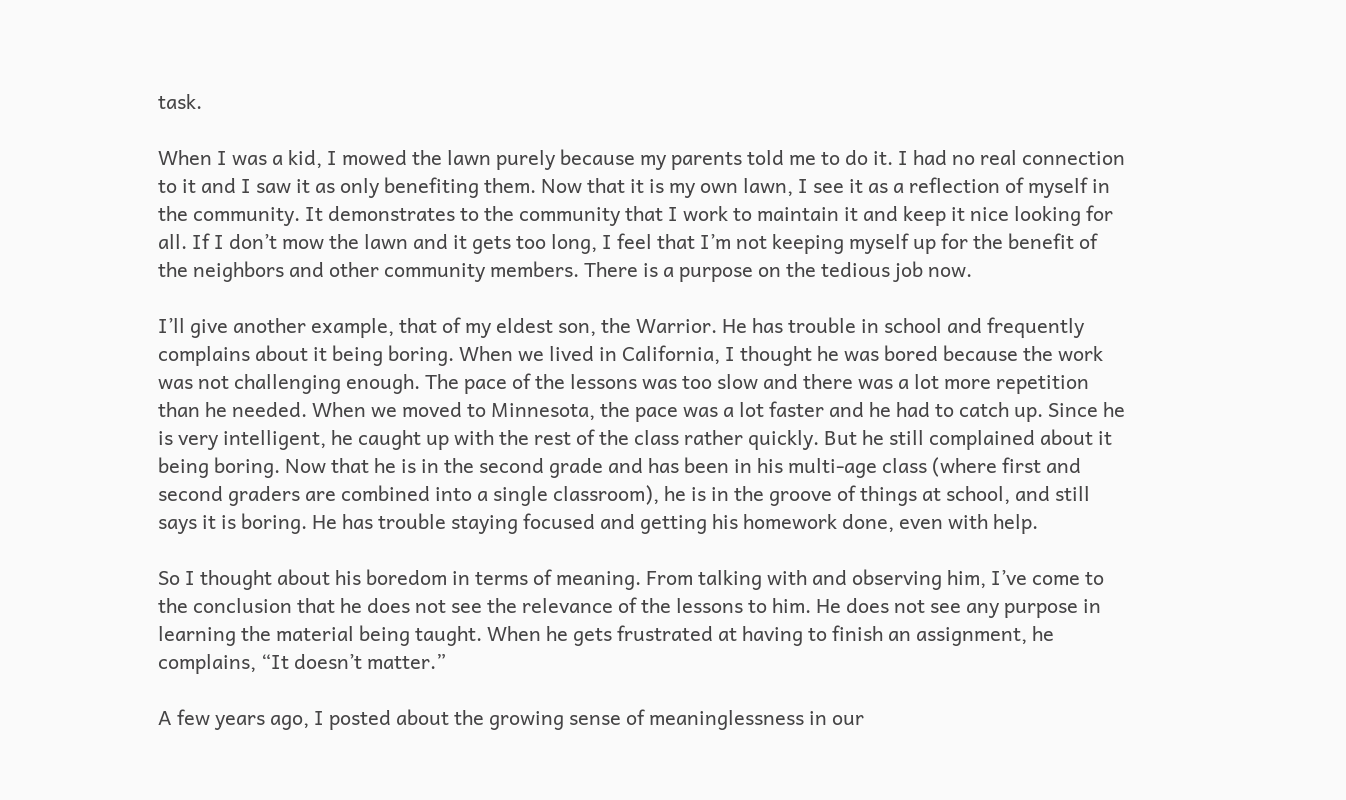task.

When I was a kid, I mowed the lawn purely because my parents told me to do it. I had no real connection to it and I saw it as only benefiting them. Now that it is my own lawn, I see it as a reflection of myself in the community. It demonstrates to the community that I work to maintain it and keep it nice looking for all. If I don’t mow the lawn and it gets too long, I feel that I’m not keeping myself up for the benefit of the neighbors and other community members. There is a purpose on the tedious job now.

I’ll give another example, that of my eldest son, the Warrior. He has trouble in school and frequently complains about it being boring. When we lived in California, I thought he was bored because the work was not challenging enough. The pace of the lessons was too slow and there was a lot more repetition than he needed. When we moved to Minnesota, the pace was a lot faster and he had to catch up. Since he is very intelligent, he caught up with the rest of the class rather quickly. But he still complained about it being boring. Now that he is in the second grade and has been in his multi-age class (where first and second graders are combined into a single classroom), he is in the groove of things at school, and still says it is boring. He has trouble staying focused and getting his homework done, even with help.

So I thought about his boredom in terms of meaning. From talking with and observing him, I’ve come to the conclusion that he does not see the relevance of the lessons to him. He does not see any purpose in learning the material being taught. When he gets frustrated at having to finish an assignment, he complains, “It doesn’t matter.”

A few years ago, I posted about the growing sense of meaninglessness in our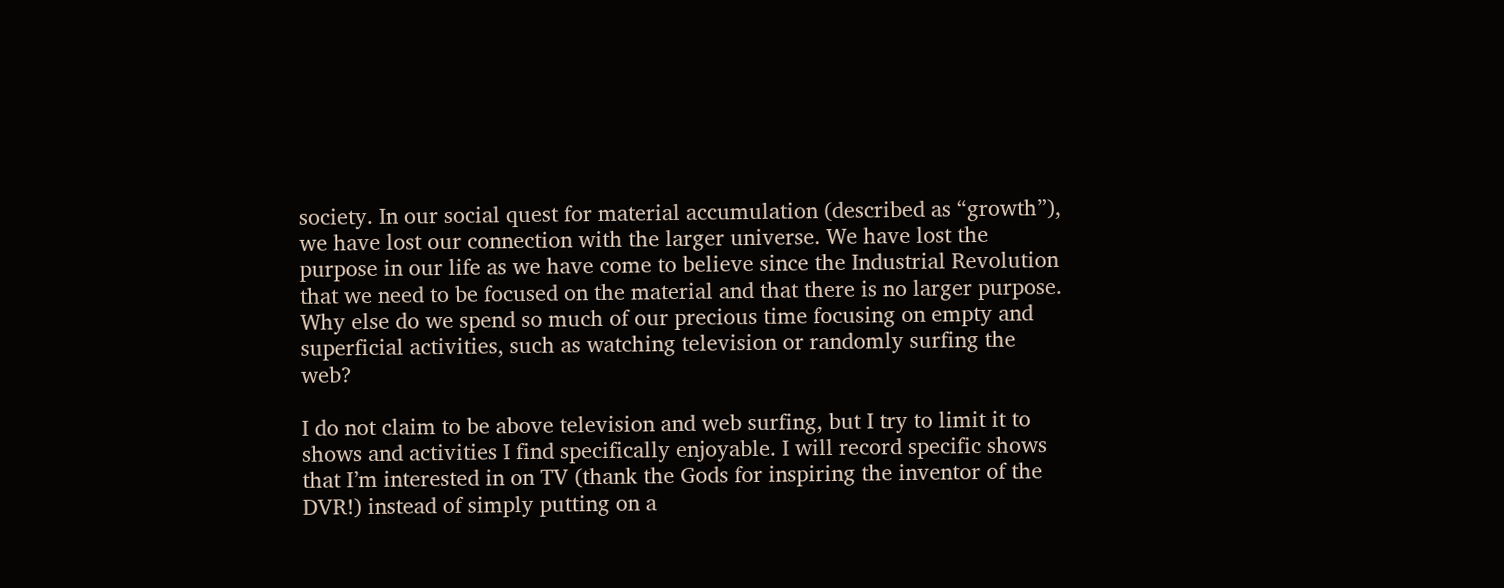society. In our social quest for material accumulation (described as “growth”), we have lost our connection with the larger universe. We have lost the purpose in our life as we have come to believe since the Industrial Revolution that we need to be focused on the material and that there is no larger purpose. Why else do we spend so much of our precious time focusing on empty and superficial activities, such as watching television or randomly surfing the web?

I do not claim to be above television and web surfing, but I try to limit it to shows and activities I find specifically enjoyable. I will record specific shows that I’m interested in on TV (thank the Gods for inspiring the inventor of the DVR!) instead of simply putting on a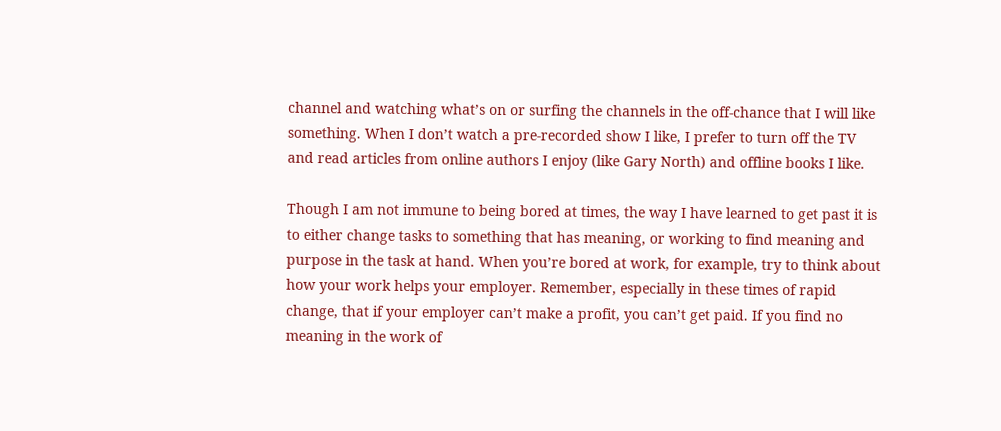channel and watching what’s on or surfing the channels in the off-chance that I will like something. When I don’t watch a pre-recorded show I like, I prefer to turn off the TV and read articles from online authors I enjoy (like Gary North) and offline books I like.

Though I am not immune to being bored at times, the way I have learned to get past it is to either change tasks to something that has meaning, or working to find meaning and purpose in the task at hand. When you’re bored at work, for example, try to think about how your work helps your employer. Remember, especially in these times of rapid change, that if your employer can’t make a profit, you can’t get paid. If you find no meaning in the work of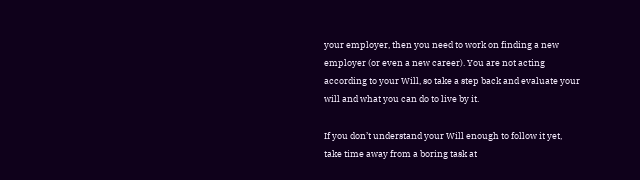your employer, then you need to work on finding a new employer (or even a new career). You are not acting according to your Will, so take a step back and evaluate your will and what you can do to live by it.

If you don’t understand your Will enough to follow it yet, take time away from a boring task at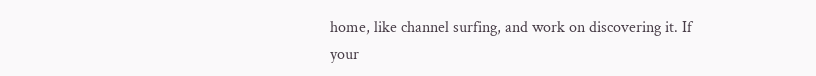home, like channel surfing, and work on discovering it. If your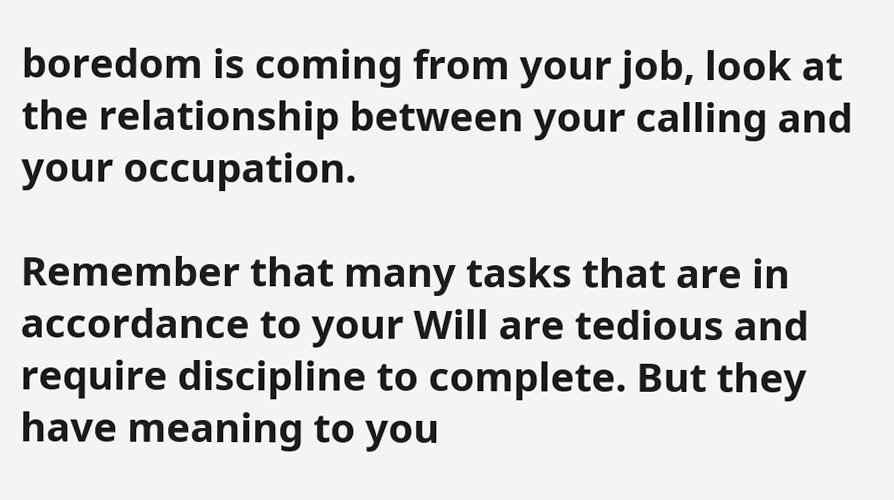boredom is coming from your job, look at the relationship between your calling and your occupation.

Remember that many tasks that are in accordance to your Will are tedious and require discipline to complete. But they have meaning to you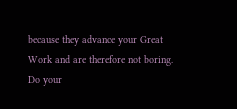because they advance your Great Work and are therefore not boring. Do your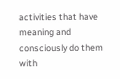activities that have meaning and consciously do them with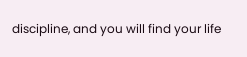discipline, and you will find your life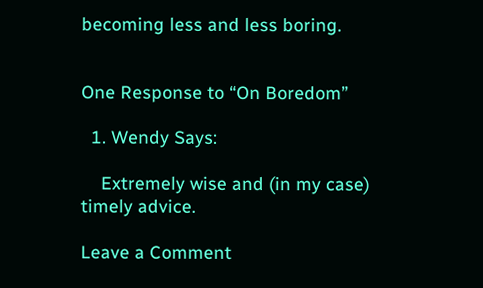becoming less and less boring.


One Response to “On Boredom”

  1. Wendy Says:

    Extremely wise and (in my case) timely advice.

Leave a Comment